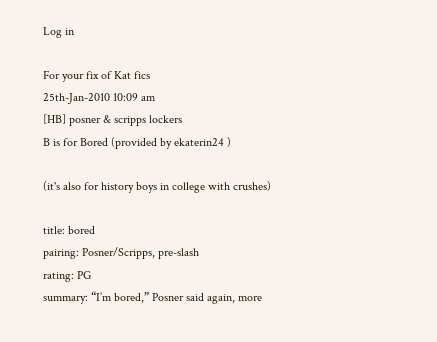Log in

For your fix of Kat fics
25th-Jan-2010 10:09 am
[HB] posner & scripps lockers
B is for Bored (provided by ekaterin24 )

(it's also for history boys in college with crushes)

title: bored
pairing: Posner/Scripps, pre-slash
rating: PG
summary: “I’m bored,” Posner said again, more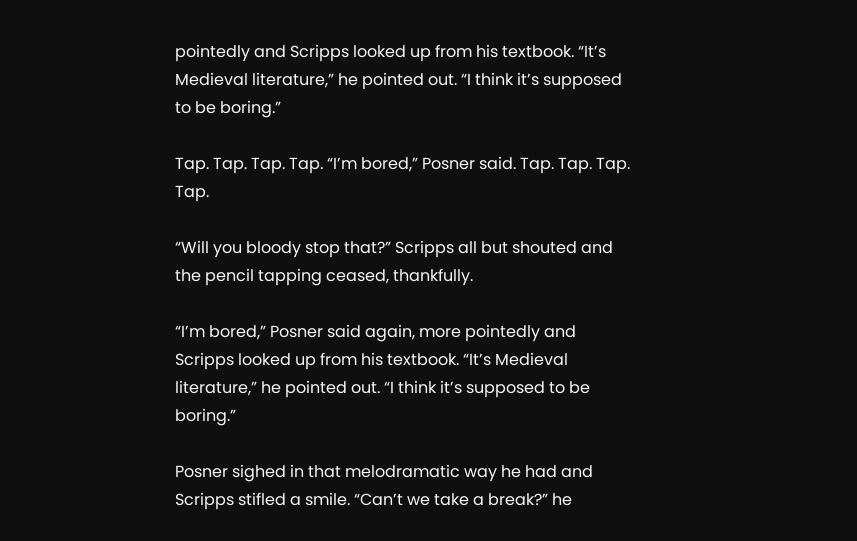pointedly and Scripps looked up from his textbook. “It’s Medieval literature,” he pointed out. “I think it’s supposed to be boring.”

Tap. Tap. Tap. Tap. “I’m bored,” Posner said. Tap. Tap. Tap. Tap.

“Will you bloody stop that?” Scripps all but shouted and the pencil tapping ceased, thankfully.

“I’m bored,” Posner said again, more pointedly and Scripps looked up from his textbook. “It’s Medieval literature,” he pointed out. “I think it’s supposed to be boring.”

Posner sighed in that melodramatic way he had and Scripps stifled a smile. “Can’t we take a break?” he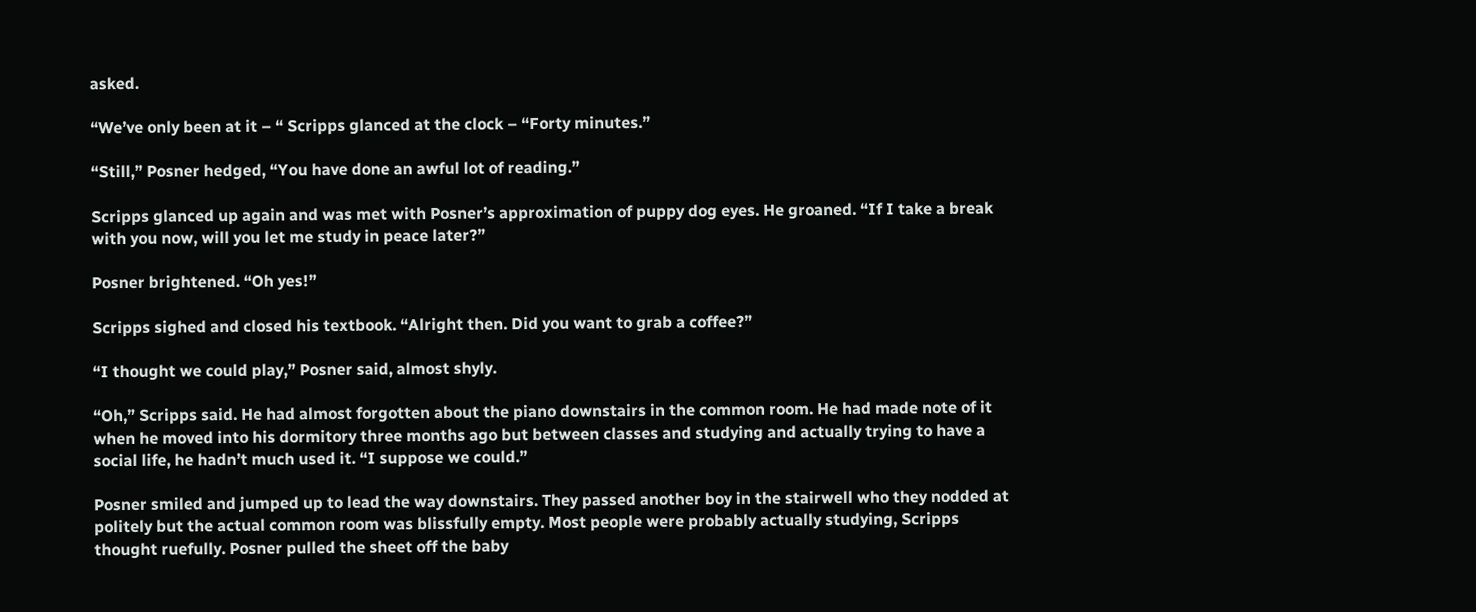asked.

“We’ve only been at it – “ Scripps glanced at the clock – “Forty minutes.”

“Still,” Posner hedged, “You have done an awful lot of reading.”

Scripps glanced up again and was met with Posner’s approximation of puppy dog eyes. He groaned. “If I take a break with you now, will you let me study in peace later?”

Posner brightened. “Oh yes!”

Scripps sighed and closed his textbook. “Alright then. Did you want to grab a coffee?”

“I thought we could play,” Posner said, almost shyly.

“Oh,” Scripps said. He had almost forgotten about the piano downstairs in the common room. He had made note of it when he moved into his dormitory three months ago but between classes and studying and actually trying to have a social life, he hadn’t much used it. “I suppose we could.”

Posner smiled and jumped up to lead the way downstairs. They passed another boy in the stairwell who they nodded at politely but the actual common room was blissfully empty. Most people were probably actually studying, Scripps thought ruefully. Posner pulled the sheet off the baby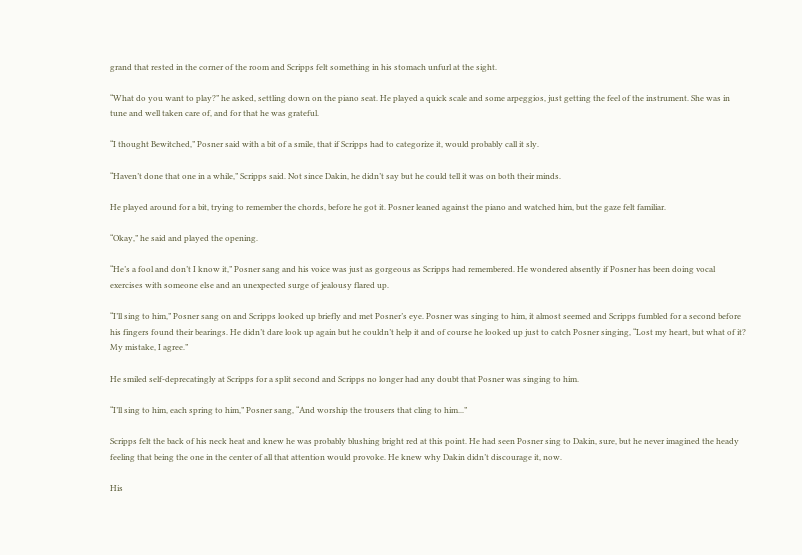grand that rested in the corner of the room and Scripps felt something in his stomach unfurl at the sight.

“What do you want to play?” he asked, settling down on the piano seat. He played a quick scale and some arpeggios, just getting the feel of the instrument. She was in tune and well taken care of, and for that he was grateful.

“I thought Bewitched,” Posner said with a bit of a smile, that if Scripps had to categorize it, would probably call it sly.

“Haven’t done that one in a while,” Scripps said. Not since Dakin, he didn’t say but he could tell it was on both their minds.

He played around for a bit, trying to remember the chords, before he got it. Posner leaned against the piano and watched him, but the gaze felt familiar.

“Okay,” he said and played the opening.

“He’s a fool and don’t I know it,” Posner sang and his voice was just as gorgeous as Scripps had remembered. He wondered absently if Posner has been doing vocal exercises with someone else and an unexpected surge of jealousy flared up.

“I’ll sing to him,” Posner sang on and Scripps looked up briefly and met Posner’s eye. Posner was singing to him, it almost seemed and Scripps fumbled for a second before his fingers found their bearings. He didn’t dare look up again but he couldn’t help it and of course he looked up just to catch Posner singing, “Lost my heart, but what of it? My mistake, I agree.”

He smiled self-deprecatingly at Scripps for a split second and Scripps no longer had any doubt that Posner was singing to him.

“I’ll sing to him, each spring to him,” Posner sang, “And worship the trousers that cling to him...”

Scripps felt the back of his neck heat and knew he was probably blushing bright red at this point. He had seen Posner sing to Dakin, sure, but he never imagined the heady feeling that being the one in the center of all that attention would provoke. He knew why Dakin didn’t discourage it, now.

His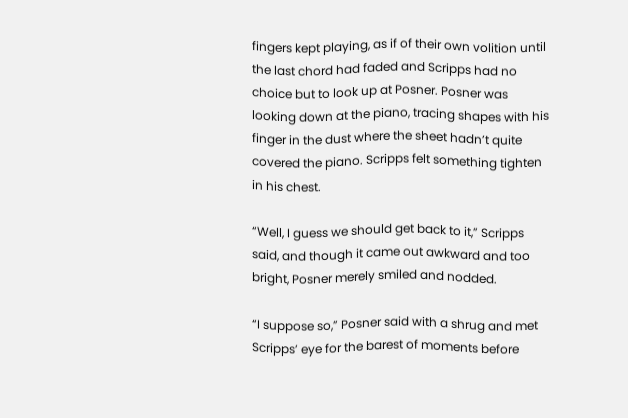fingers kept playing, as if of their own volition until the last chord had faded and Scripps had no choice but to look up at Posner. Posner was looking down at the piano, tracing shapes with his finger in the dust where the sheet hadn’t quite covered the piano. Scripps felt something tighten in his chest.

“Well, I guess we should get back to it,” Scripps said, and though it came out awkward and too bright, Posner merely smiled and nodded.

“I suppose so,” Posner said with a shrug and met Scripps’ eye for the barest of moments before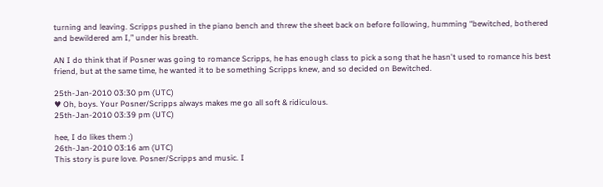turning and leaving. Scripps pushed in the piano bench and threw the sheet back on before following, humming “bewitched, bothered and bewildered am I,” under his breath.

AN I do think that if Posner was going to romance Scripps, he has enough class to pick a song that he hasn't used to romance his best friend, but at the same time, he wanted it to be something Scripps knew, and so decided on Bewitched.

25th-Jan-2010 03:30 pm (UTC)
♥ Oh, boys. Your Posner/Scripps always makes me go all soft & ridiculous.
25th-Jan-2010 03:39 pm (UTC)

hee, I do likes them :)
26th-Jan-2010 03:16 am (UTC)
This story is pure love. Posner/Scripps and music. I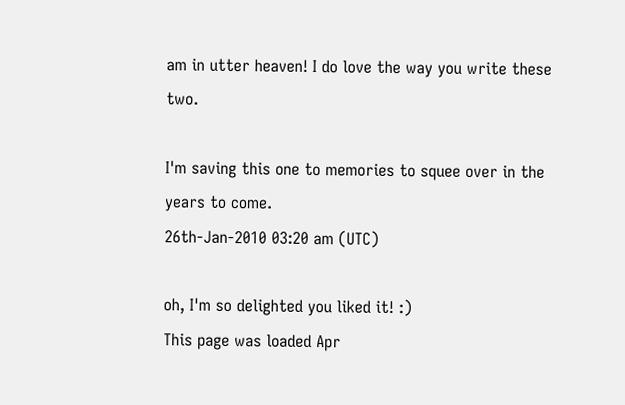am in utter heaven! I do love the way you write these two.

I'm saving this one to memories to squee over in the years to come.
26th-Jan-2010 03:20 am (UTC)

oh, I'm so delighted you liked it! :)
This page was loaded Apr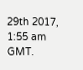29th 2017, 1:55 am GMT.